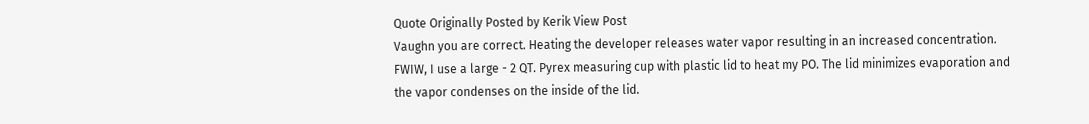Quote Originally Posted by Kerik View Post
Vaughn you are correct. Heating the developer releases water vapor resulting in an increased concentration.
FWIW, I use a large - 2 QT. Pyrex measuring cup with plastic lid to heat my PO. The lid minimizes evaporation and the vapor condenses on the inside of the lid.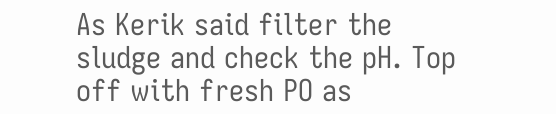As Kerik said filter the sludge and check the pH. Top off with fresh PO as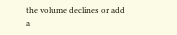the volume declines or add a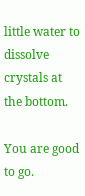little water to dissolve crystals at the bottom.

You are good to go.